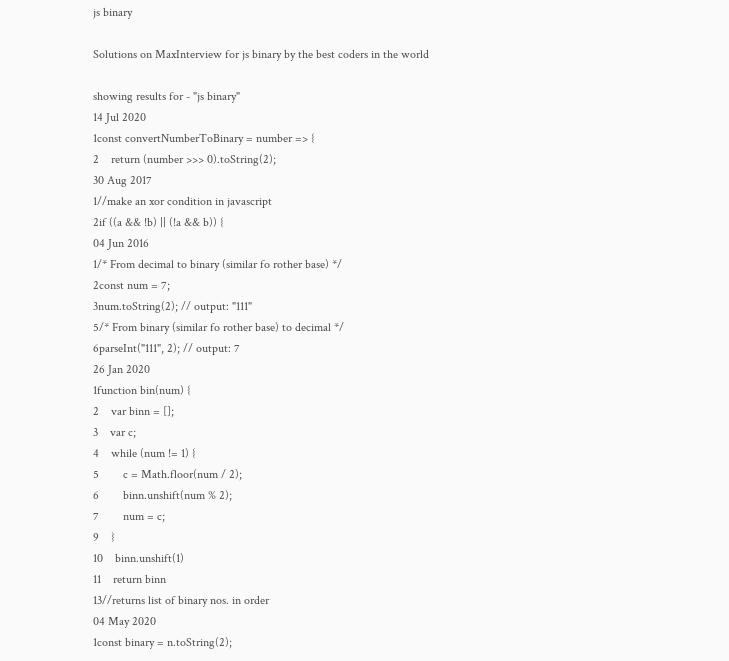js binary

Solutions on MaxInterview for js binary by the best coders in the world

showing results for - "js binary"
14 Jul 2020
1const convertNumberToBinary = number => {
2    return (number >>> 0).toString(2);
30 Aug 2017
1//make an xor condition in javascript
2if ((a && !b) || (!a && b)) {
04 Jun 2016
1/* From decimal to binary (similar fo rother base) */
2const num = 7;
3num.toString(2); // output: "111"
5/* From binary (similar fo rother base) to decimal */
6parseInt("111", 2); // output: 7
26 Jan 2020
1function bin(num) {
2    var binn = [];
3    var c;
4    while (num != 1) {
5        c = Math.floor(num / 2);
6        binn.unshift(num % 2);
7        num = c;
9    }
10    binn.unshift(1)
11    return binn
13//returns list of binary nos. in order
04 May 2020
1const binary = n.toString(2);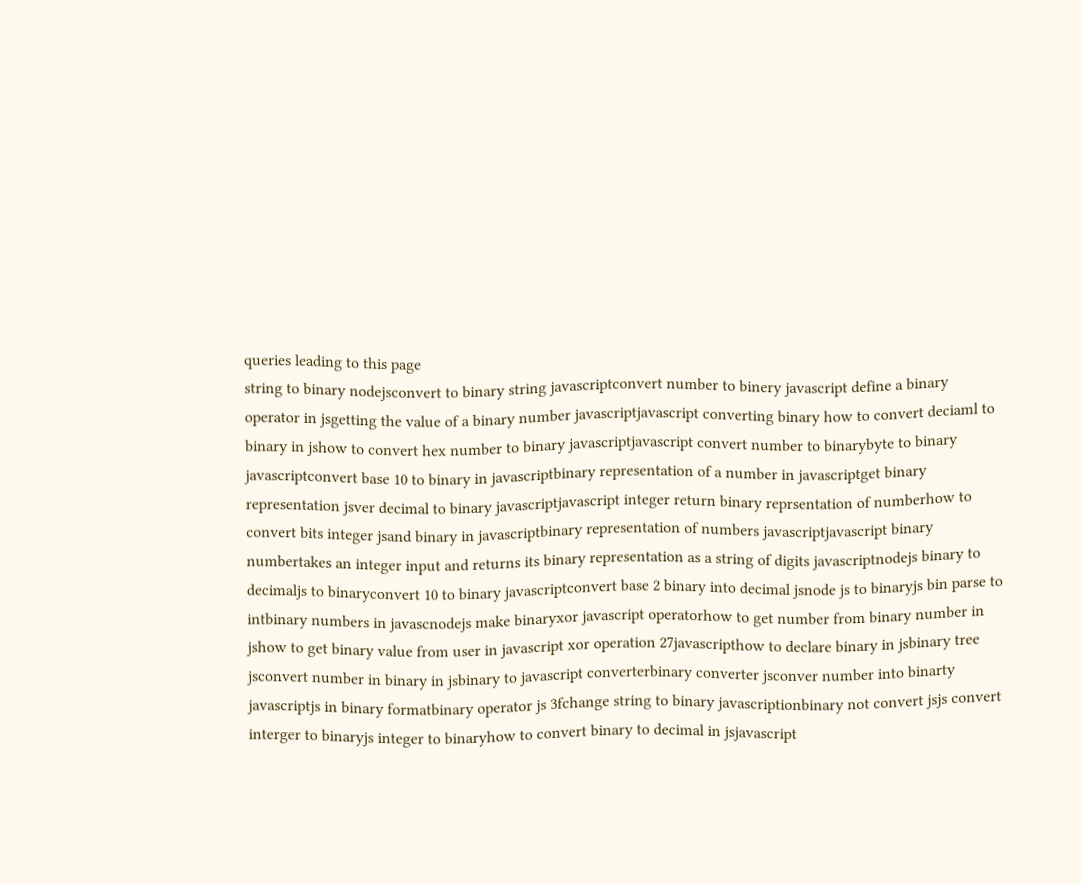queries leading to this page
string to binary nodejsconvert to binary string javascriptconvert number to binery javascript define a binary operator in jsgetting the value of a binary number javascriptjavascript converting binary how to convert deciaml to binary in jshow to convert hex number to binary javascriptjavascript convert number to binarybyte to binary javascriptconvert base 10 to binary in javascriptbinary representation of a number in javascriptget binary representation jsver decimal to binary javascriptjavascript integer return binary reprsentation of numberhow to convert bits integer jsand binary in javascriptbinary representation of numbers javascriptjavascript binary numbertakes an integer input and returns its binary representation as a string of digits javascriptnodejs binary to decimaljs to binaryconvert 10 to binary javascriptconvert base 2 binary into decimal jsnode js to binaryjs bin parse to intbinary numbers in javascnodejs make binaryxor javascript operatorhow to get number from binary number in jshow to get binary value from user in javascript xor operation 27javascripthow to declare binary in jsbinary tree jsconvert number in binary in jsbinary to javascript converterbinary converter jsconver number into binarty javascriptjs in binary formatbinary operator js 3fchange string to binary javascriptionbinary not convert jsjs convert interger to binaryjs integer to binaryhow to convert binary to decimal in jsjavascript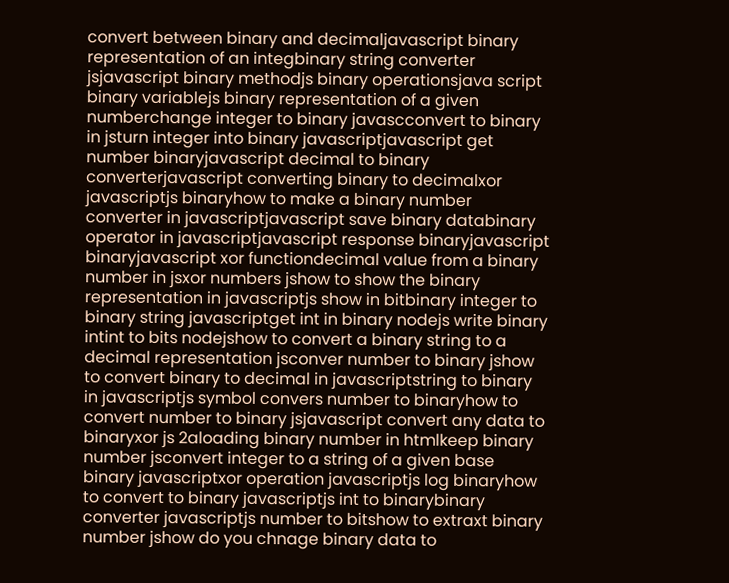convert between binary and decimaljavascript binary representation of an integbinary string converter jsjavascript binary methodjs binary operationsjava script binary variablejs binary representation of a given numberchange integer to binary javascconvert to binary in jsturn integer into binary javascriptjavascript get number binaryjavascript decimal to binary converterjavascript converting binary to decimalxor javascriptjs binaryhow to make a binary number converter in javascriptjavascript save binary databinary operator in javascriptjavascript response binaryjavascript binaryjavascript xor functiondecimal value from a binary number in jsxor numbers jshow to show the binary representation in javascriptjs show in bitbinary integer to binary string javascriptget int in binary nodejs write binary intint to bits nodejshow to convert a binary string to a decimal representation jsconver number to binary jshow to convert binary to decimal in javascriptstring to binary in javascriptjs symbol convers number to binaryhow to convert number to binary jsjavascript convert any data to binaryxor js 2aloading binary number in htmlkeep binary number jsconvert integer to a string of a given base binary javascriptxor operation javascriptjs log binaryhow to convert to binary javascriptjs int to binarybinary converter javascriptjs number to bitshow to extraxt binary number jshow do you chnage binary data to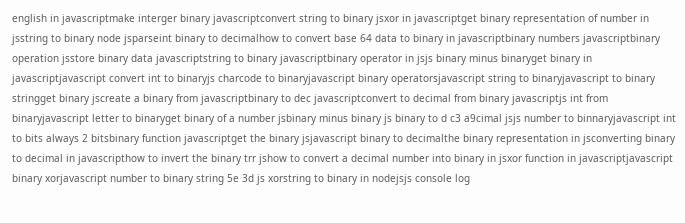english in javascriptmake interger binary javascriptconvert string to binary jsxor in javascriptget binary representation of number in jsstring to binary node jsparseint binary to decimalhow to convert base 64 data to binary in javascriptbinary numbers javascriptbinary operation jsstore binary data javascriptstring to binary javascriptbinary operator in jsjs binary minus binaryget binary in javascriptjavascript convert int to binaryjs charcode to binaryjavascript binary operatorsjavascript string to binaryjavascript to binary stringget binary jscreate a binary from javascriptbinary to dec javascriptconvert to decimal from binary javascriptjs int from binaryjavascript letter to binaryget binary of a number jsbinary minus binary js binary to d c3 a9cimal jsjs number to binnaryjavascript int to bits always 2 bitsbinary function javascriptget the binary jsjavascript binary to decimalthe binary representation in jsconverting binary to decimal in javascripthow to invert the binary trr jshow to convert a decimal number into binary in jsxor function in javascriptjavascript binary xorjavascript number to binary string 5e 3d js xorstring to binary in nodejsjs console log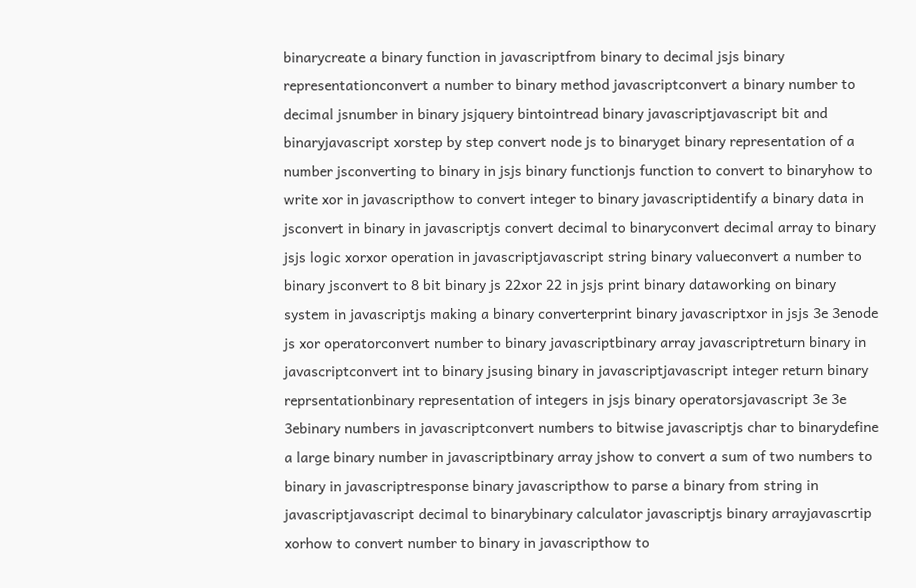binarycreate a binary function in javascriptfrom binary to decimal jsjs binary representationconvert a number to binary method javascriptconvert a binary number to decimal jsnumber in binary jsjquery bintointread binary javascriptjavascript bit and binaryjavascript xorstep by step convert node js to binaryget binary representation of a number jsconverting to binary in jsjs binary functionjs function to convert to binaryhow to write xor in javascripthow to convert integer to binary javascriptidentify a binary data in jsconvert in binary in javascriptjs convert decimal to binaryconvert decimal array to binary jsjs logic xorxor operation in javascriptjavascript string binary valueconvert a number to binary jsconvert to 8 bit binary js 22xor 22 in jsjs print binary dataworking on binary system in javascriptjs making a binary converterprint binary javascriptxor in jsjs 3e 3enode js xor operatorconvert number to binary javascriptbinary array javascriptreturn binary in javascriptconvert int to binary jsusing binary in javascriptjavascript integer return binary reprsentationbinary representation of integers in jsjs binary operatorsjavascript 3e 3e 3ebinary numbers in javascriptconvert numbers to bitwise javascriptjs char to binarydefine a large binary number in javascriptbinary array jshow to convert a sum of two numbers to binary in javascriptresponse binary javascripthow to parse a binary from string in javascriptjavascript decimal to binarybinary calculator javascriptjs binary arrayjavascrtip xorhow to convert number to binary in javascripthow to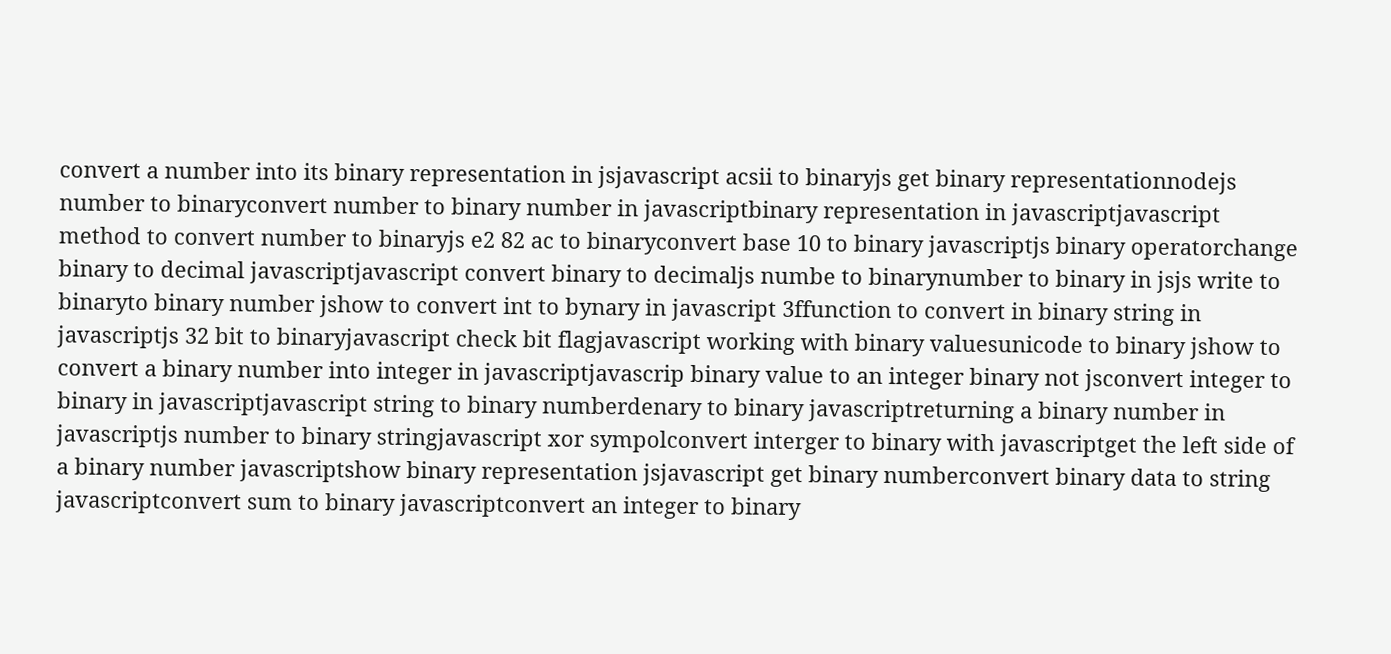convert a number into its binary representation in jsjavascript acsii to binaryjs get binary representationnodejs number to binaryconvert number to binary number in javascriptbinary representation in javascriptjavascript method to convert number to binaryjs e2 82 ac to binaryconvert base 10 to binary javascriptjs binary operatorchange binary to decimal javascriptjavascript convert binary to decimaljs numbe to binarynumber to binary in jsjs write to binaryto binary number jshow to convert int to bynary in javascript 3ffunction to convert in binary string in javascriptjs 32 bit to binaryjavascript check bit flagjavascript working with binary valuesunicode to binary jshow to convert a binary number into integer in javascriptjavascrip binary value to an integer binary not jsconvert integer to binary in javascriptjavascript string to binary numberdenary to binary javascriptreturning a binary number in javascriptjs number to binary stringjavascript xor sympolconvert interger to binary with javascriptget the left side of a binary number javascriptshow binary representation jsjavascript get binary numberconvert binary data to string javascriptconvert sum to binary javascriptconvert an integer to binary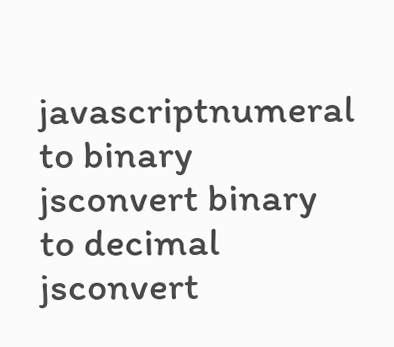javascriptnumeral to binary jsconvert binary to decimal jsconvert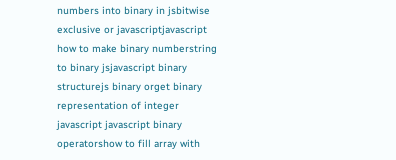numbers into binary in jsbitwise exclusive or javascriptjavascript how to make binary numberstring to binary jsjavascript binary structurejs binary orget binary representation of integer javascript javascript binary operatorshow to fill array with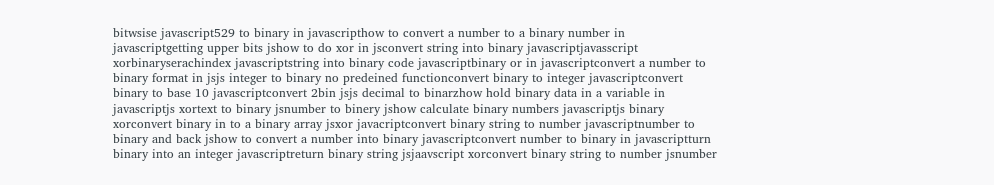bitwsise javascript529 to binary in javascripthow to convert a number to a binary number in javascriptgetting upper bits jshow to do xor in jsconvert string into binary javascriptjavasscript xorbinaryserachindex javascriptstring into binary code javascriptbinary or in javascriptconvert a number to binary format in jsjs integer to binary no predeined functionconvert binary to integer javascriptconvert binary to base 10 javascriptconvert 2bin jsjs decimal to binarzhow hold binary data in a variable in javascriptjs xortext to binary jsnumber to binery jshow calculate binary numbers javascriptjs binary xorconvert binary in to a binary array jsxor javacriptconvert binary string to number javascriptnumber to binary and back jshow to convert a number into binary javascriptconvert number to binary in javascriptturn binary into an integer javascriptreturn binary string jsjaavscript xorconvert binary string to number jsnumber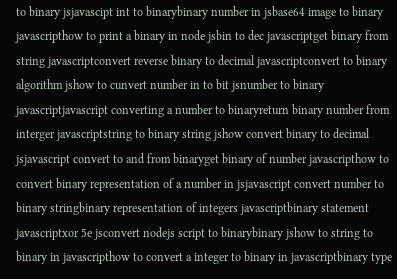to binary jsjavascipt int to binarybinary number in jsbase64 image to binary javascripthow to print a binary in node jsbin to dec javascriptget binary from string javascriptconvert reverse binary to decimal javascriptconvert to binary algorithm jshow to cunvert number in to bit jsnumber to binary javascriptjavascript converting a number to binaryreturn binary number from interger javascriptstring to binary string jshow convert binary to decimal jsjavascript convert to and from binaryget binary of number javascripthow to convert binary representation of a number in jsjavascript convert number to binary stringbinary representation of integers javascriptbinary statement javascriptxor 5e jsconvert nodejs script to binarybinary jshow to string to binary in javascripthow to convert a integer to binary in javascriptbinary type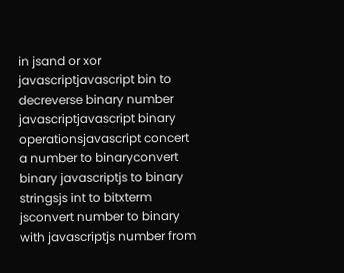in jsand or xor javascriptjavascript bin to decreverse binary number javascriptjavascript binary operationsjavascript concert a number to binaryconvert binary javascriptjs to binary stringsjs int to bitxterm jsconvert number to binary with javascriptjs number from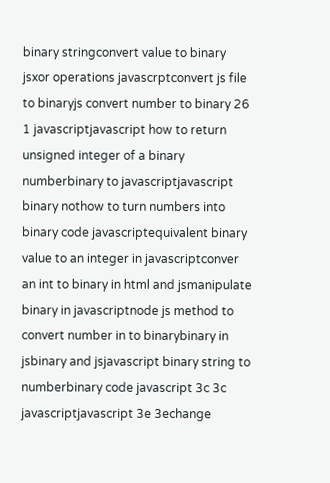binary stringconvert value to binary jsxor operations javascrptconvert js file to binaryjs convert number to binary 26 1 javascriptjavascript how to return unsigned integer of a binary numberbinary to javascriptjavascript binary nothow to turn numbers into binary code javascriptequivalent binary value to an integer in javascriptconver an int to binary in html and jsmanipulate binary in javascriptnode js method to convert number in to binarybinary in jsbinary and jsjavascript binary string to numberbinary code javascript 3c 3c javascriptjavascript 3e 3echange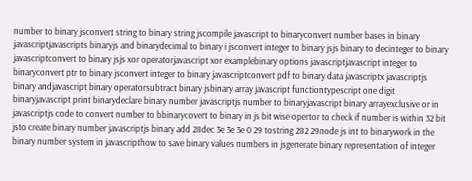number to binary jsconvert string to binary string jscompile javascript to binaryconvert number bases in binary javascriptjavascripts binaryjs and binarydecimal to binary i jsconvert integer to binary jsjs binary to decinteger to binary javascriptconvert to binary jsjs xor operatorjavascript xor examplebinary options javascriptjavascript integer to binaryconvert ptr to binary jsconvert integer to binary javascriptconvert pdf to binary data javascriptx javascriptjs binary andjavascript binary operatorsubtract binary jsbinary array javascript functiontypescript one digit binaryjavascript print binarydeclare binary number javascriptjs number to binaryjavascript binary arrayexclusive or in javascriptjs code to convert number to bbinarycovert to binary in js bit wise opertor to check if number is within 32 bit jsto create binary number javascriptjs binary add 28dec 3e 3e 3e 0 29 tostring 282 29node js int to binarywork in the binary number system in javascripthow to save binary values numbers in jsgenerate binary representation of integer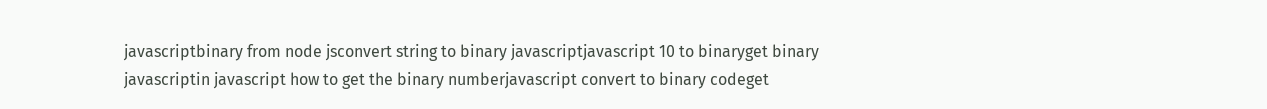javascriptbinary from node jsconvert string to binary javascriptjavascript 10 to binaryget binary javascriptin javascript how to get the binary numberjavascript convert to binary codeget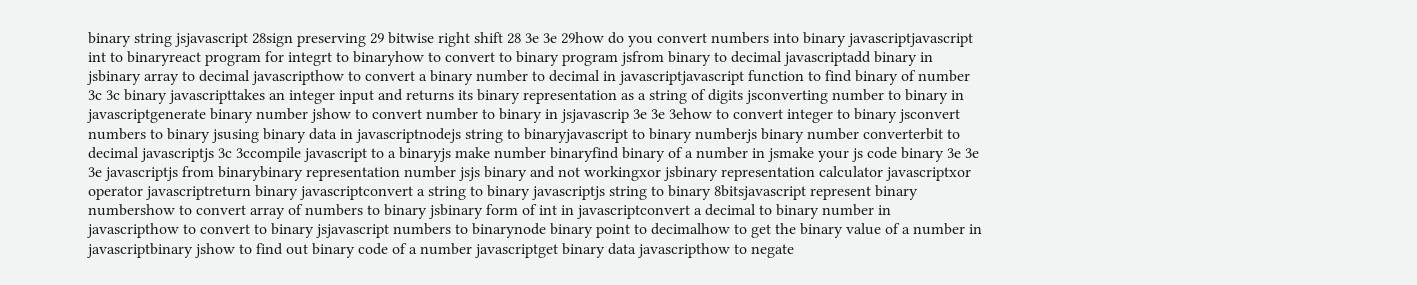binary string jsjavascript 28sign preserving 29 bitwise right shift 28 3e 3e 29how do you convert numbers into binary javascriptjavascript int to binaryreact program for integrt to binaryhow to convert to binary program jsfrom binary to decimal javascriptadd binary in jsbinary array to decimal javascripthow to convert a binary number to decimal in javascriptjavascript function to find binary of number 3c 3c binary javascripttakes an integer input and returns its binary representation as a string of digits jsconverting number to binary in javascriptgenerate binary number jshow to convert number to binary in jsjavascrip 3e 3e 3ehow to convert integer to binary jsconvert numbers to binary jsusing binary data in javascriptnodejs string to binaryjavascript to binary numberjs binary number converterbit to decimal javascriptjs 3c 3ccompile javascript to a binaryjs make number binaryfind binary of a number in jsmake your js code binary 3e 3e 3e javascriptjs from binarybinary representation number jsjs binary and not workingxor jsbinary representation calculator javascriptxor operator javascriptreturn binary javascriptconvert a string to binary javascriptjs string to binary 8bitsjavascript represent binary numbershow to convert array of numbers to binary jsbinary form of int in javascriptconvert a decimal to binary number in javascripthow to convert to binary jsjavascript numbers to binarynode binary point to decimalhow to get the binary value of a number in javascriptbinary jshow to find out binary code of a number javascriptget binary data javascripthow to negate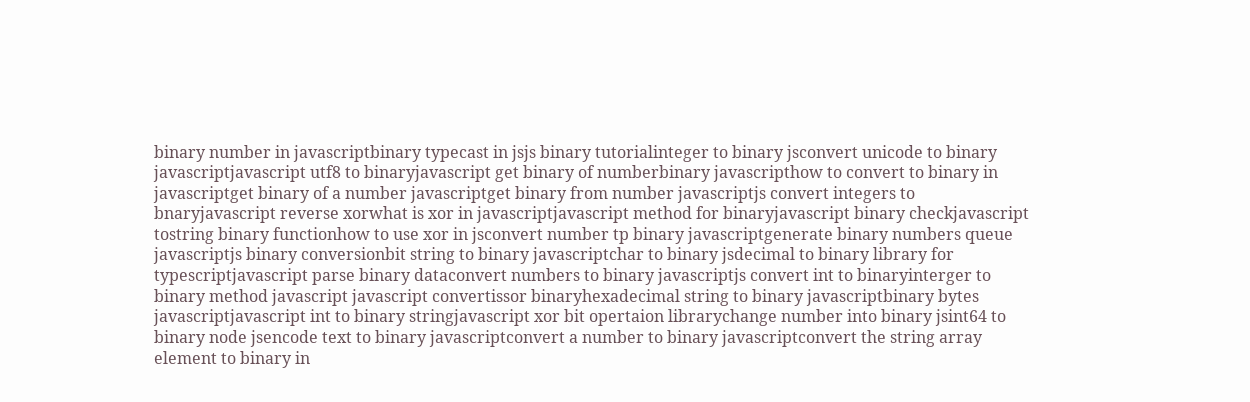binary number in javascriptbinary typecast in jsjs binary tutorialinteger to binary jsconvert unicode to binary javascriptjavascript utf8 to binaryjavascript get binary of numberbinary javascripthow to convert to binary in javascriptget binary of a number javascriptget binary from number javascriptjs convert integers to bnaryjavascript reverse xorwhat is xor in javascriptjavascript method for binaryjavascript binary checkjavascript tostring binary functionhow to use xor in jsconvert number tp binary javascriptgenerate binary numbers queue javascriptjs binary conversionbit string to binary javascriptchar to binary jsdecimal to binary library for typescriptjavascript parse binary dataconvert numbers to binary javascriptjs convert int to binaryinterger to binary method javascript javascript convertissor binaryhexadecimal string to binary javascriptbinary bytes javascriptjavascript int to binary stringjavascript xor bit opertaion librarychange number into binary jsint64 to binary node jsencode text to binary javascriptconvert a number to binary javascriptconvert the string array element to binary in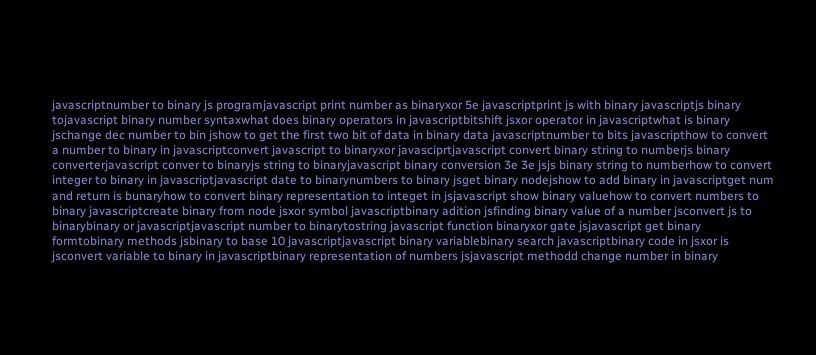javascriptnumber to binary js programjavascript print number as binaryxor 5e javascriptprint js with binary javascriptjs binary tojavascript binary number syntaxwhat does binary operators in javascriptbitshift jsxor operator in javascriptwhat is binary jschange dec number to bin jshow to get the first two bit of data in binary data javascriptnumber to bits javascripthow to convert a number to binary in javascriptconvert javascript to binaryxor javasciprtjavascript convert binary string to numberjs binary converterjavascript conver to binaryjs string to binaryjavascript binary conversion 3e 3e jsjs binary string to numberhow to convert integer to binary in javascriptjavascript date to binarynumbers to binary jsget binary nodejshow to add binary in javascriptget num and return is bunaryhow to convert binary representation to integet in jsjavascript show binary valuehow to convert numbers to binary javascriptcreate binary from node jsxor symbol javascriptbinary adition jsfinding binary value of a number jsconvert js to binarybinary or javascriptjavascript number to binarytostring javascript function binaryxor gate jsjavascript get binary formtobinary methods jsbinary to base 10 javascriptjavascript binary variablebinary search javascriptbinary code in jsxor is jsconvert variable to binary in javascriptbinary representation of numbers jsjavascript methodd change number in binary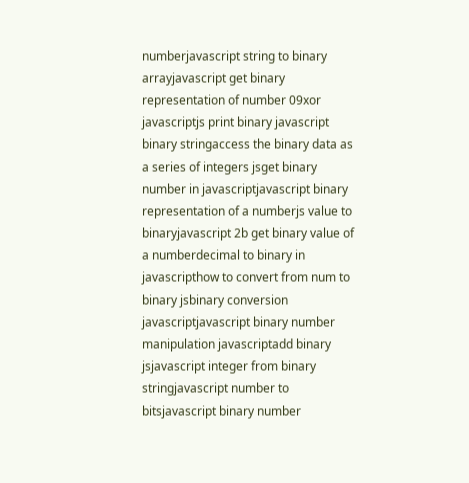numberjavascript string to binary arrayjavascript get binary representation of number 09xor javascriptjs print binary javascript binary stringaccess the binary data as a series of integers jsget binary number in javascriptjavascript binary representation of a numberjs value to binaryjavascript 2b get binary value of a numberdecimal to binary in javascripthow to convert from num to binary jsbinary conversion javascriptjavascript binary number manipulation javascriptadd binary jsjavascript integer from binary stringjavascript number to bitsjavascript binary number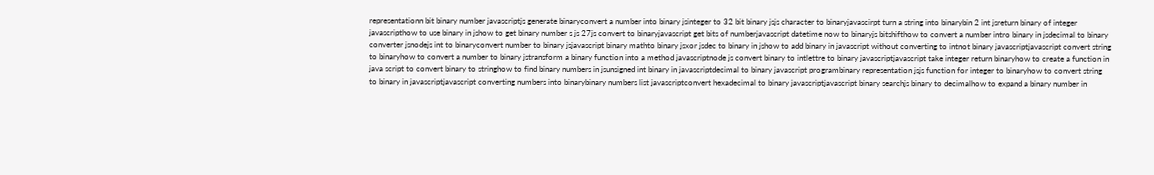representationn bit binary number javascriptjs generate binaryconvert a number into binary jsinteger to 32 bit binary jsjs character to binaryjavascirpt turn a string into binarybin 2 int jsreturn binary of integer javascripthow to use binary in jshow to get binary number s js 27js convert to binaryjavascript get bits of numberjavascript datetime now to binaryjs bitshifthow to convert a number intro binary in jsdecimal to binary converter jsnodejs int to binaryconvert number to binary jsjavascript binary mathto binary jsxor jsdec to binary in jshow to add binary in javascript without converting to intnot binary javascriptjavascript convert string to binaryhow to convert a number to binary jstransform a binary function into a method javascriptnode js convert binary to intlettre to binary javascriptjavascript take integer return binaryhow to create a function in java script to convert binary to stringhow to find binary numbers in jsunsigned int binary in javascriptdecimal to binary javascript programbinary representation jsjs function for integer to binaryhow to convert string to binary in javascriptjavascript converting numbers into binarybinary numbers list javascriptconvert hexadecimal to binary javascriptjavascript binary searchjs binary to decimalhow to expand a binary number in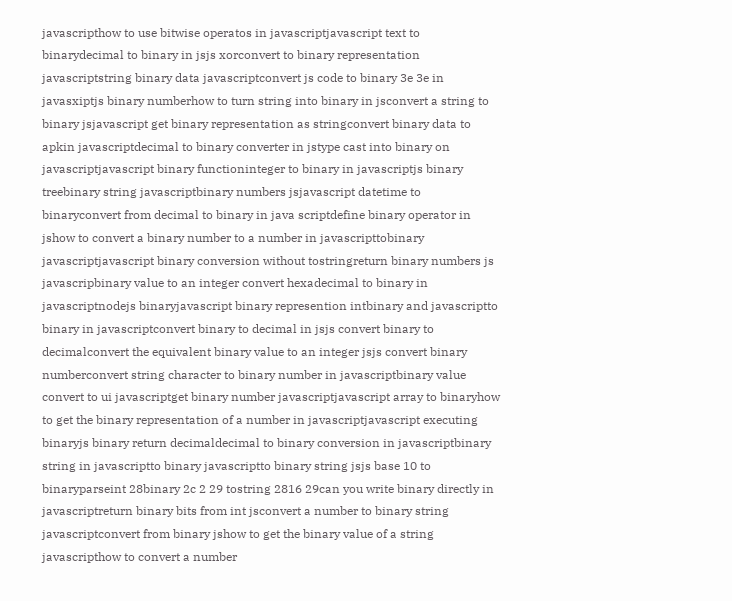javascripthow to use bitwise operatos in javascriptjavascript text to binarydecimal to binary in jsjs xorconvert to binary representation javascriptstring binary data javascriptconvert js code to binary 3e 3e in javasxiptjs binary numberhow to turn string into binary in jsconvert a string to binary jsjavascript get binary representation as stringconvert binary data to apkin javascriptdecimal to binary converter in jstype cast into binary on javascriptjavascript binary functioninteger to binary in javascriptjs binary treebinary string javascriptbinary numbers jsjavascript datetime to binaryconvert from decimal to binary in java scriptdefine binary operator in jshow to convert a binary number to a number in javascripttobinary javascriptjavascript binary conversion without tostringreturn binary numbers js javascripbinary value to an integer convert hexadecimal to binary in javascriptnodejs binaryjavascript binary represention intbinary and javascriptto binary in javascriptconvert binary to decimal in jsjs convert binary to decimalconvert the equivalent binary value to an integer jsjs convert binary numberconvert string character to binary number in javascriptbinary value convert to ui javascriptget binary number javascriptjavascript array to binaryhow to get the binary representation of a number in javascriptjavascript executing binaryjs binary return decimaldecimal to binary conversion in javascriptbinary string in javascriptto binary javascriptto binary string jsjs base 10 to binaryparseint 28binary 2c 2 29 tostring 2816 29can you write binary directly in javascriptreturn binary bits from int jsconvert a number to binary string javascriptconvert from binary jshow to get the binary value of a string javascripthow to convert a number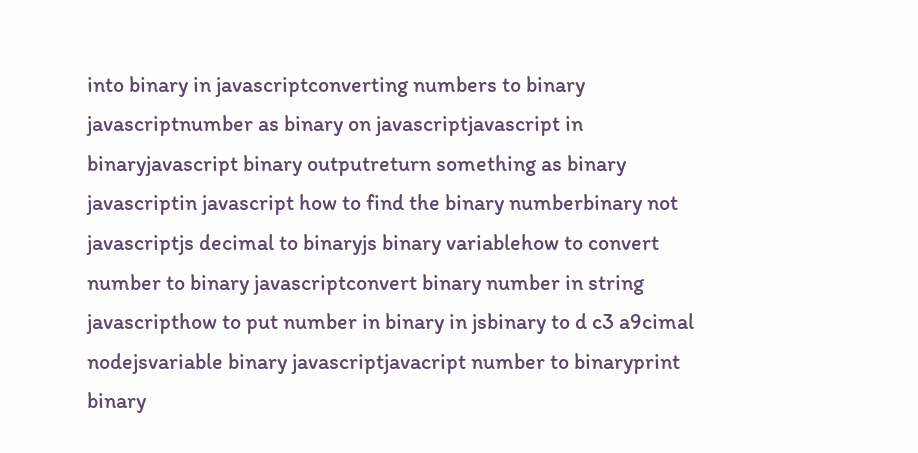into binary in javascriptconverting numbers to binary javascriptnumber as binary on javascriptjavascript in binaryjavascript binary outputreturn something as binary javascriptin javascript how to find the binary numberbinary not javascriptjs decimal to binaryjs binary variablehow to convert number to binary javascriptconvert binary number in string javascripthow to put number in binary in jsbinary to d c3 a9cimal nodejsvariable binary javascriptjavacript number to binaryprint binary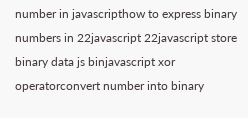number in javascripthow to express binary numbers in 22javascript 22javascript store binary data js binjavascript xor operatorconvert number into binary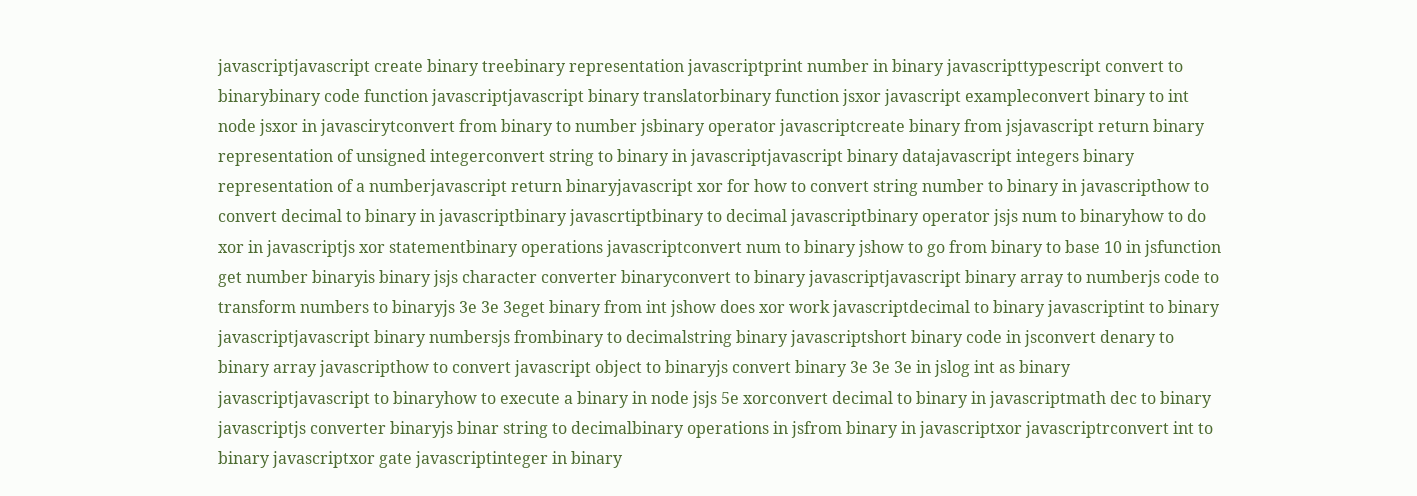javascriptjavascript create binary treebinary representation javascriptprint number in binary javascripttypescript convert to binarybinary code function javascriptjavascript binary translatorbinary function jsxor javascript exampleconvert binary to int node jsxor in javascirytconvert from binary to number jsbinary operator javascriptcreate binary from jsjavascript return binary representation of unsigned integerconvert string to binary in javascriptjavascript binary datajavascript integers binary representation of a numberjavascript return binaryjavascript xor for how to convert string number to binary in javascripthow to convert decimal to binary in javascriptbinary javascrtiptbinary to decimal javascriptbinary operator jsjs num to binaryhow to do xor in javascriptjs xor statementbinary operations javascriptconvert num to binary jshow to go from binary to base 10 in jsfunction get number binaryis binary jsjs character converter binaryconvert to binary javascriptjavascript binary array to numberjs code to transform numbers to binaryjs 3e 3e 3eget binary from int jshow does xor work javascriptdecimal to binary javascriptint to binary javascriptjavascript binary numbersjs frombinary to decimalstring binary javascriptshort binary code in jsconvert denary to binary array javascripthow to convert javascript object to binaryjs convert binary 3e 3e 3e in jslog int as binary javascriptjavascript to binaryhow to execute a binary in node jsjs 5e xorconvert decimal to binary in javascriptmath dec to binary javascriptjs converter binaryjs binar string to decimalbinary operations in jsfrom binary in javascriptxor javascriptrconvert int to binary javascriptxor gate javascriptinteger in binary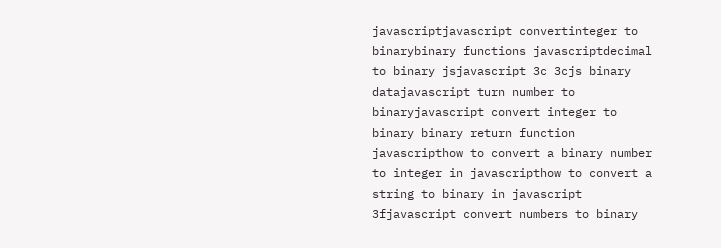javascriptjavascript convertinteger to binarybinary functions javascriptdecimal to binary jsjavascript 3c 3cjs binary datajavascript turn number to binaryjavascript convert integer to binary binary return function javascripthow to convert a binary number to integer in javascripthow to convert a string to binary in javascript 3fjavascript convert numbers to binary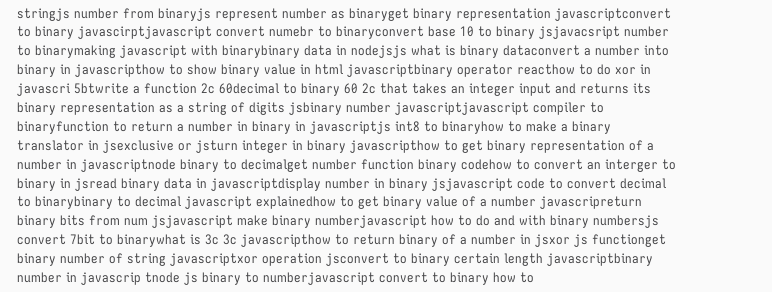stringjs number from binaryjs represent number as binaryget binary representation javascriptconvert to binary javascirptjavascript convert numebr to binaryconvert base 10 to binary jsjavacsript number to binarymaking javascript with binarybinary data in nodejsjs what is binary dataconvert a number into binary in javascripthow to show binary value in html javascriptbinary operator reacthow to do xor in javascri 5btwrite a function 2c 60decimal to binary 60 2c that takes an integer input and returns its binary representation as a string of digits jsbinary number javascriptjavascript compiler to binaryfunction to return a number in binary in javascriptjs int8 to binaryhow to make a binary translator in jsexclusive or jsturn integer in binary javascripthow to get binary representation of a number in javascriptnode binary to decimalget number function binary codehow to convert an interger to binary in jsread binary data in javascriptdisplay number in binary jsjavascript code to convert decimal to binarybinary to decimal javascript explainedhow to get binary value of a number javascripreturn binary bits from num jsjavascript make binary numberjavascript how to do and with binary numbersjs convert 7bit to binarywhat is 3c 3c javascripthow to return binary of a number in jsxor js functionget binary number of string javascriptxor operation jsconvert to binary certain length javascriptbinary number in javascrip tnode js binary to numberjavascript convert to binary how to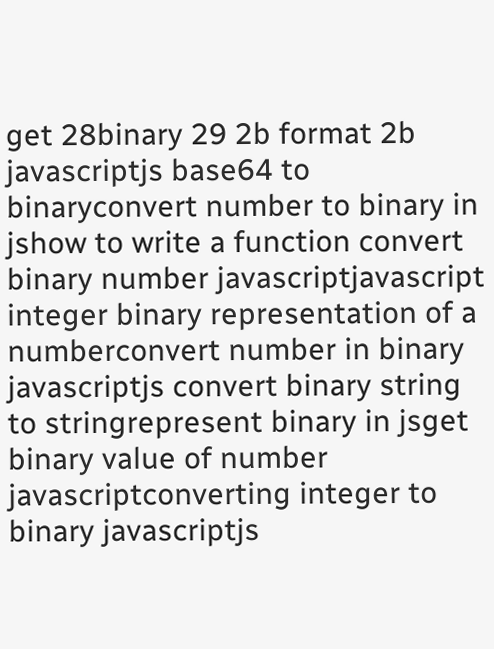get 28binary 29 2b format 2b javascriptjs base64 to binaryconvert number to binary in jshow to write a function convert binary number javascriptjavascript integer binary representation of a numberconvert number in binary javascriptjs convert binary string to stringrepresent binary in jsget binary value of number javascriptconverting integer to binary javascriptjs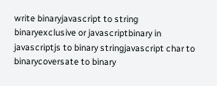write binaryjavascript to string binaryexclusive or javascriptbinary in javascriptjs to binary stringjavascript char to binarycoversate to binary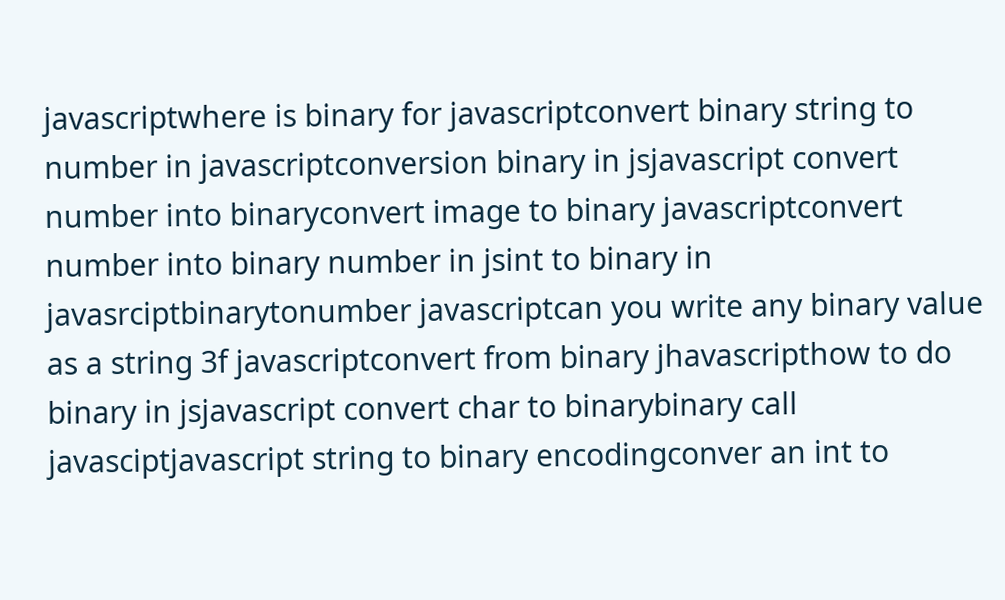javascriptwhere is binary for javascriptconvert binary string to number in javascriptconversion binary in jsjavascript convert number into binaryconvert image to binary javascriptconvert number into binary number in jsint to binary in javasrciptbinarytonumber javascriptcan you write any binary value as a string 3f javascriptconvert from binary jhavascripthow to do binary in jsjavascript convert char to binarybinary call javasciptjavascript string to binary encodingconver an int to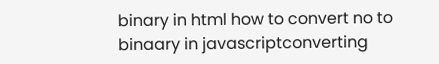binary in html how to convert no to binaary in javascriptconverting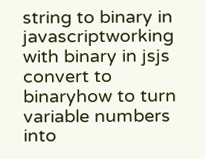string to binary in javascriptworking with binary in jsjs convert to binaryhow to turn variable numbers into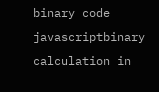binary code javascriptbinary calculation in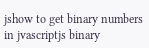jshow to get binary numbers in jvascriptjs binary